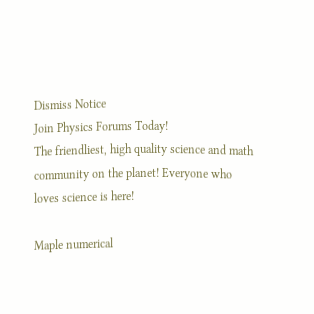Dismiss Notice
Join Physics Forums Today!
The friendliest, high quality science and math community on the planet! Everyone who loves science is here!

Maple numerical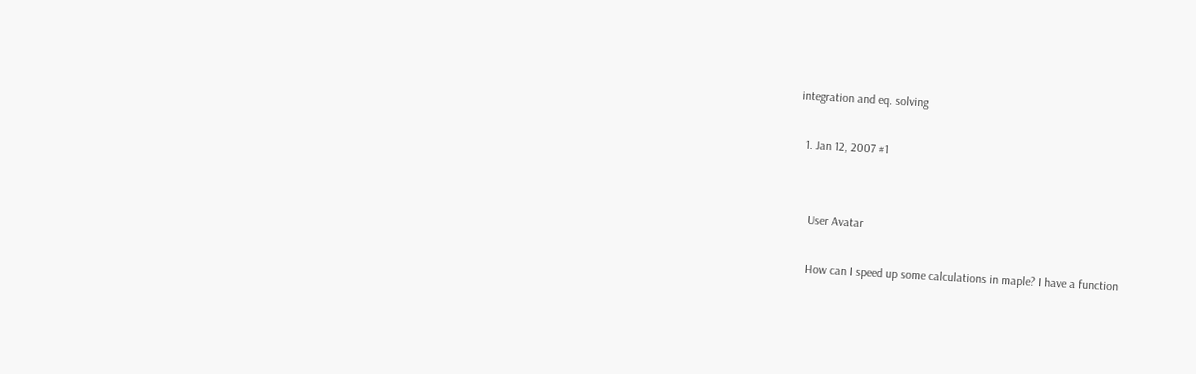integration and eq. solving

  1. Jan 12, 2007 #1


    User Avatar

    How can I speed up some calculations in maple? I have a function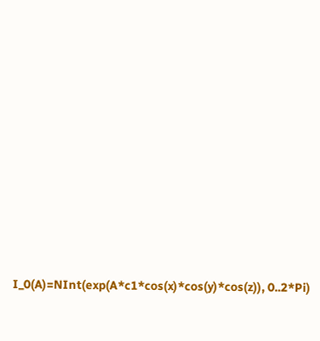I_0(A)=NInt(exp(A*c1*cos(x)*cos(y)*cos(z)), 0..2*Pi)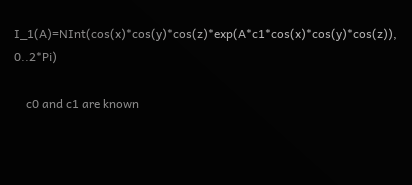I_1(A)=NInt(cos(x)*cos(y)*cos(z)*exp(A*c1*cos(x)*cos(y)*cos(z)), 0..2*Pi)

    c0 and c1 are known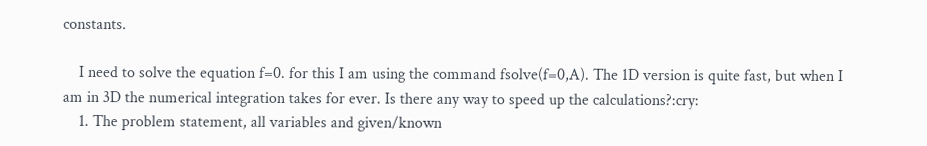constants.

    I need to solve the equation f=0. for this I am using the command fsolve(f=0,A). The 1D version is quite fast, but when I am in 3D the numerical integration takes for ever. Is there any way to speed up the calculations?:cry:
    1. The problem statement, all variables and given/known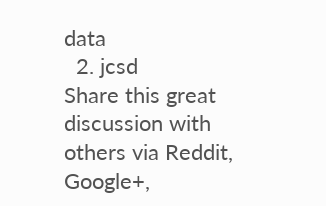data
  2. jcsd
Share this great discussion with others via Reddit, Google+,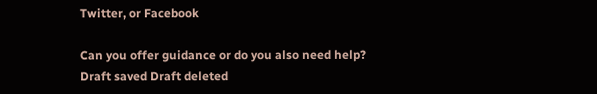Twitter, or Facebook

Can you offer guidance or do you also need help?
Draft saved Draft deleted